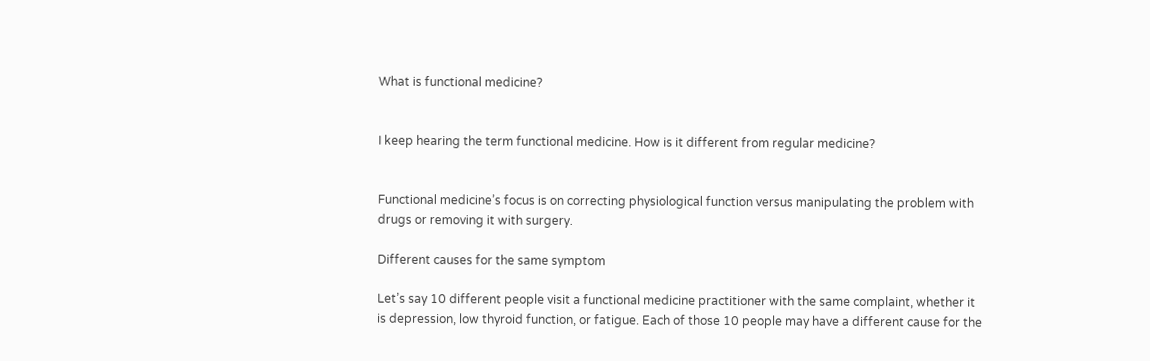What is functional medicine?


I keep hearing the term functional medicine. How is it different from regular medicine?


Functional medicine’s focus is on correcting physiological function versus manipulating the problem with drugs or removing it with surgery.

Different causes for the same symptom

Let’s say 10 different people visit a functional medicine practitioner with the same complaint, whether it is depression, low thyroid function, or fatigue. Each of those 10 people may have a different cause for the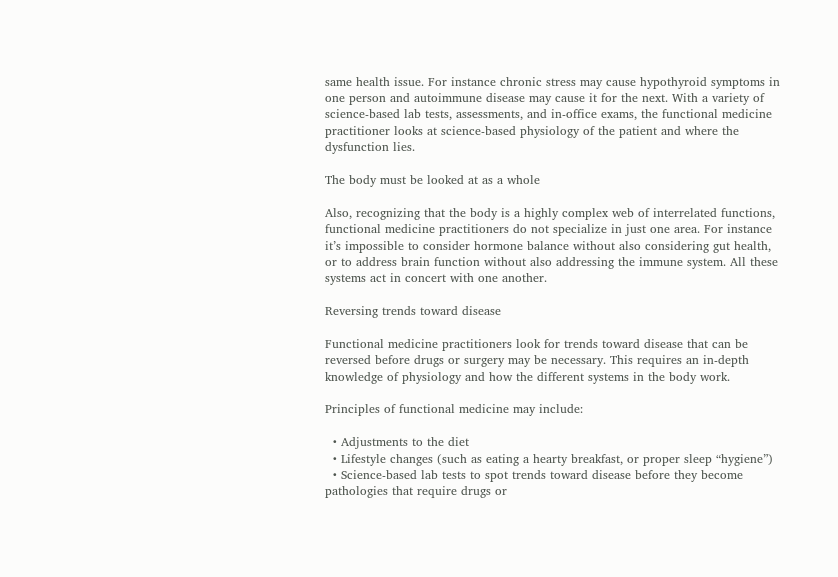same health issue. For instance chronic stress may cause hypothyroid symptoms in one person and autoimmune disease may cause it for the next. With a variety of science-based lab tests, assessments, and in-office exams, the functional medicine practitioner looks at science-based physiology of the patient and where the dysfunction lies.

The body must be looked at as a whole

Also, recognizing that the body is a highly complex web of interrelated functions, functional medicine practitioners do not specialize in just one area. For instance it’s impossible to consider hormone balance without also considering gut health, or to address brain function without also addressing the immune system. All these systems act in concert with one another.

Reversing trends toward disease

Functional medicine practitioners look for trends toward disease that can be reversed before drugs or surgery may be necessary. This requires an in-depth knowledge of physiology and how the different systems in the body work.

Principles of functional medicine may include:

  • Adjustments to the diet
  • Lifestyle changes (such as eating a hearty breakfast, or proper sleep “hygiene”)
  • Science-based lab tests to spot trends toward disease before they become pathologies that require drugs or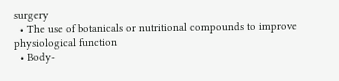surgery
  • The use of botanicals or nutritional compounds to improve physiological function
  • Body-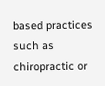based practices such as chiropractic or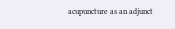acupuncture as an adjunct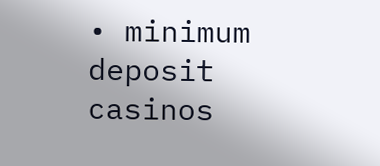• minimum deposit casinos